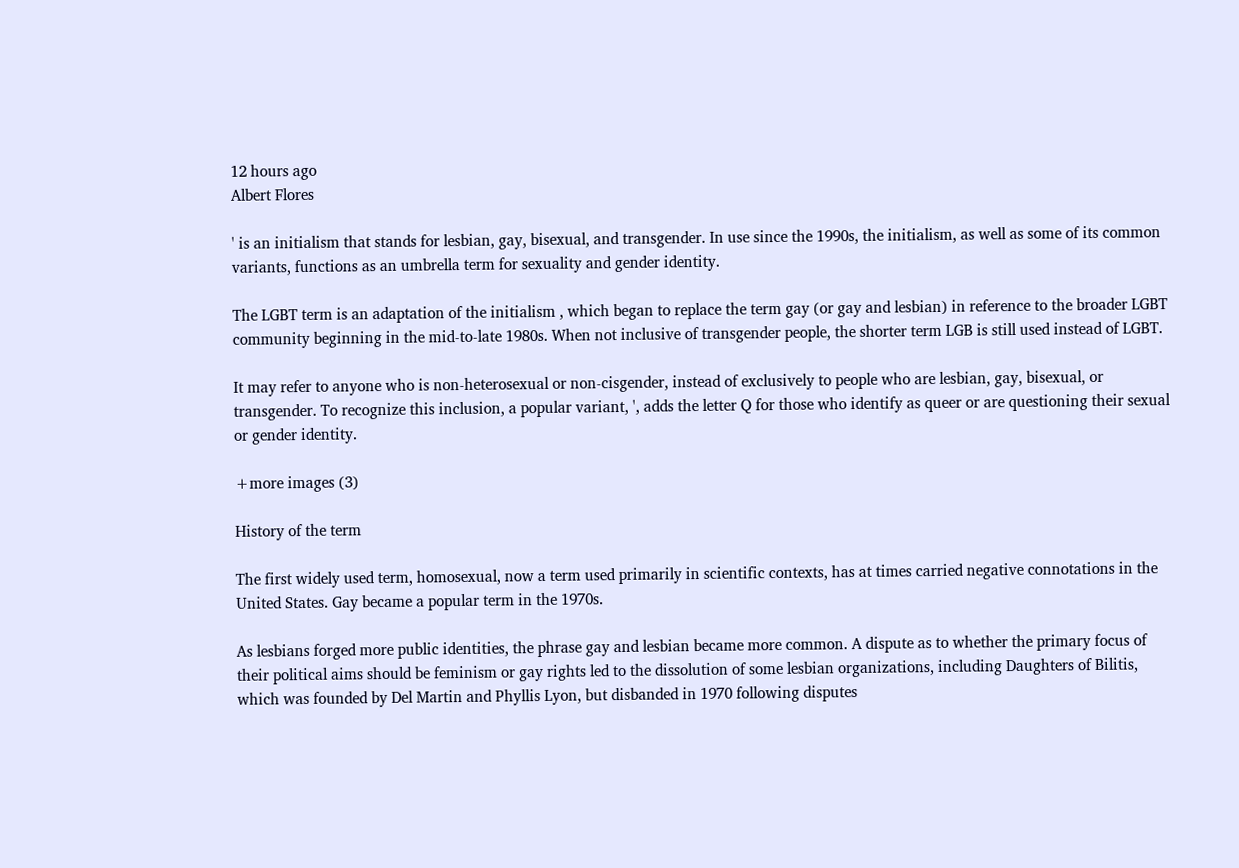12 hours ago
Albert Flores

' is an initialism that stands for lesbian, gay, bisexual, and transgender. In use since the 1990s, the initialism, as well as some of its common variants, functions as an umbrella term for sexuality and gender identity.

The LGBT term is an adaptation of the initialism , which began to replace the term gay (or gay and lesbian) in reference to the broader LGBT community beginning in the mid-to-late 1980s. When not inclusive of transgender people, the shorter term LGB is still used instead of LGBT.

It may refer to anyone who is non-heterosexual or non-cisgender, instead of exclusively to people who are lesbian, gay, bisexual, or transgender. To recognize this inclusion, a popular variant, ', adds the letter Q for those who identify as queer or are questioning their sexual or gender identity.

+more images (3)

History of the term

The first widely used term, homosexual, now a term used primarily in scientific contexts, has at times carried negative connotations in the United States. Gay became a popular term in the 1970s.

As lesbians forged more public identities, the phrase gay and lesbian became more common. A dispute as to whether the primary focus of their political aims should be feminism or gay rights led to the dissolution of some lesbian organizations, including Daughters of Bilitis, which was founded by Del Martin and Phyllis Lyon, but disbanded in 1970 following disputes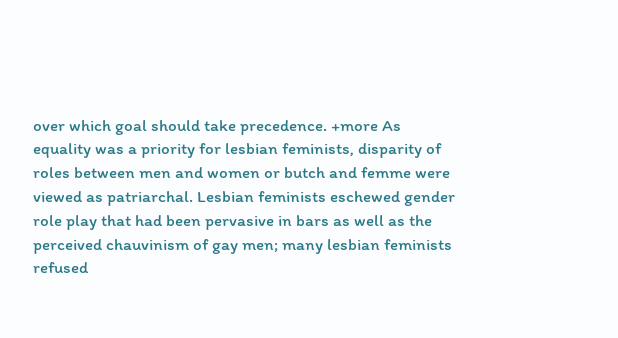over which goal should take precedence. +more As equality was a priority for lesbian feminists, disparity of roles between men and women or butch and femme were viewed as patriarchal. Lesbian feminists eschewed gender role play that had been pervasive in bars as well as the perceived chauvinism of gay men; many lesbian feminists refused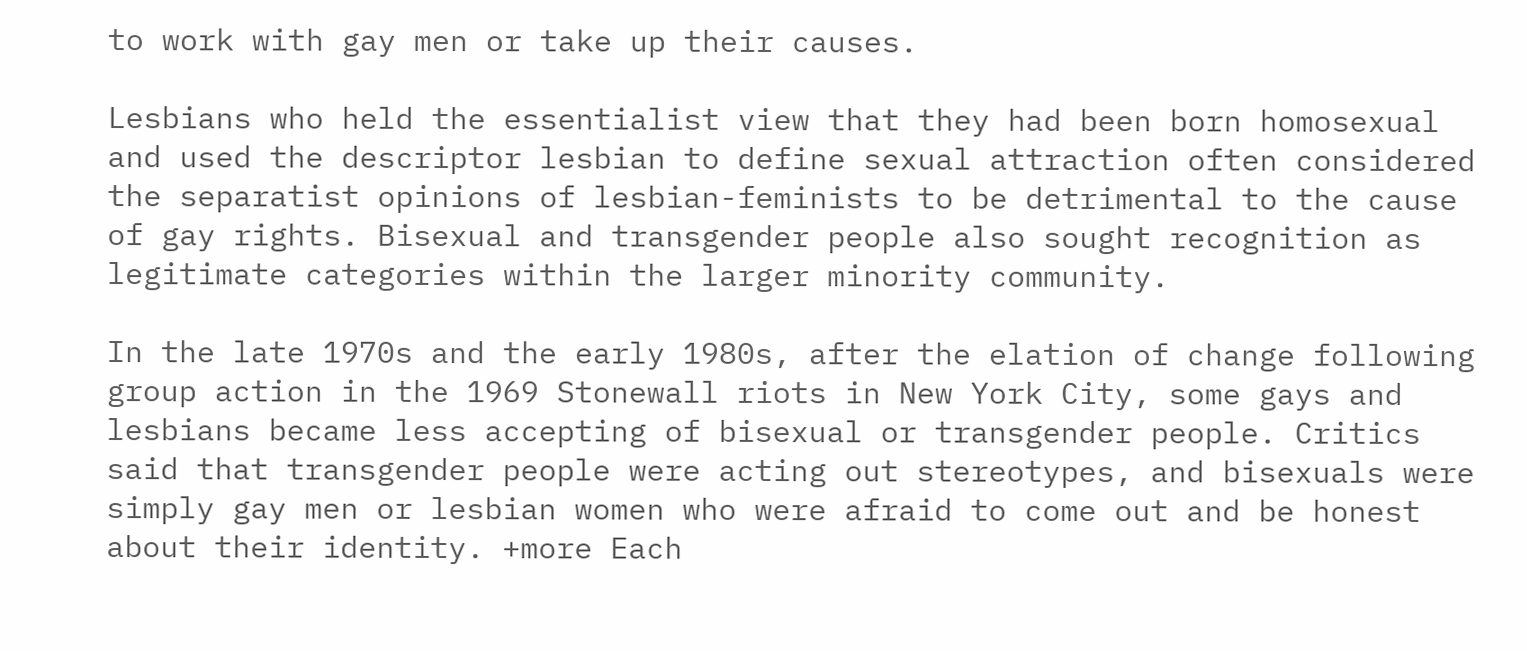to work with gay men or take up their causes.

Lesbians who held the essentialist view that they had been born homosexual and used the descriptor lesbian to define sexual attraction often considered the separatist opinions of lesbian-feminists to be detrimental to the cause of gay rights. Bisexual and transgender people also sought recognition as legitimate categories within the larger minority community.

In the late 1970s and the early 1980s, after the elation of change following group action in the 1969 Stonewall riots in New York City, some gays and lesbians became less accepting of bisexual or transgender people. Critics said that transgender people were acting out stereotypes, and bisexuals were simply gay men or lesbian women who were afraid to come out and be honest about their identity. +more Each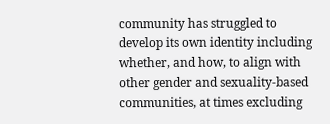community has struggled to develop its own identity including whether, and how, to align with other gender and sexuality-based communities, at times excluding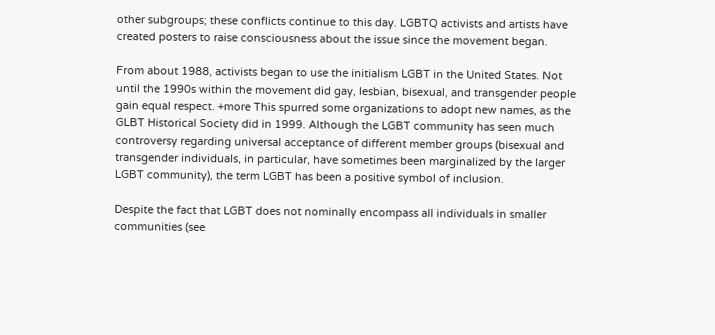other subgroups; these conflicts continue to this day. LGBTQ activists and artists have created posters to raise consciousness about the issue since the movement began.

From about 1988, activists began to use the initialism LGBT in the United States. Not until the 1990s within the movement did gay, lesbian, bisexual, and transgender people gain equal respect. +more This spurred some organizations to adopt new names, as the GLBT Historical Society did in 1999. Although the LGBT community has seen much controversy regarding universal acceptance of different member groups (bisexual and transgender individuals, in particular, have sometimes been marginalized by the larger LGBT community), the term LGBT has been a positive symbol of inclusion.

Despite the fact that LGBT does not nominally encompass all individuals in smaller communities (see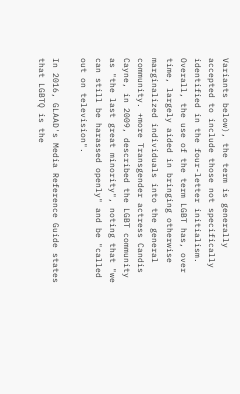Variants below), the term is generally accepted to include those not specifically identified in the four-letter initialism. Overall, the use of the term LGBT has, over time, largely aided in bringing otherwise marginalized individuals into the general community. +more Transgender actress Candis Cayne, in 2009, described the LGBT community as "the last great minority", noting that "we can still be harassed openly" and be "called out on television".

In 2016, GLAAD's Media Reference Guide states that LGBTQ is the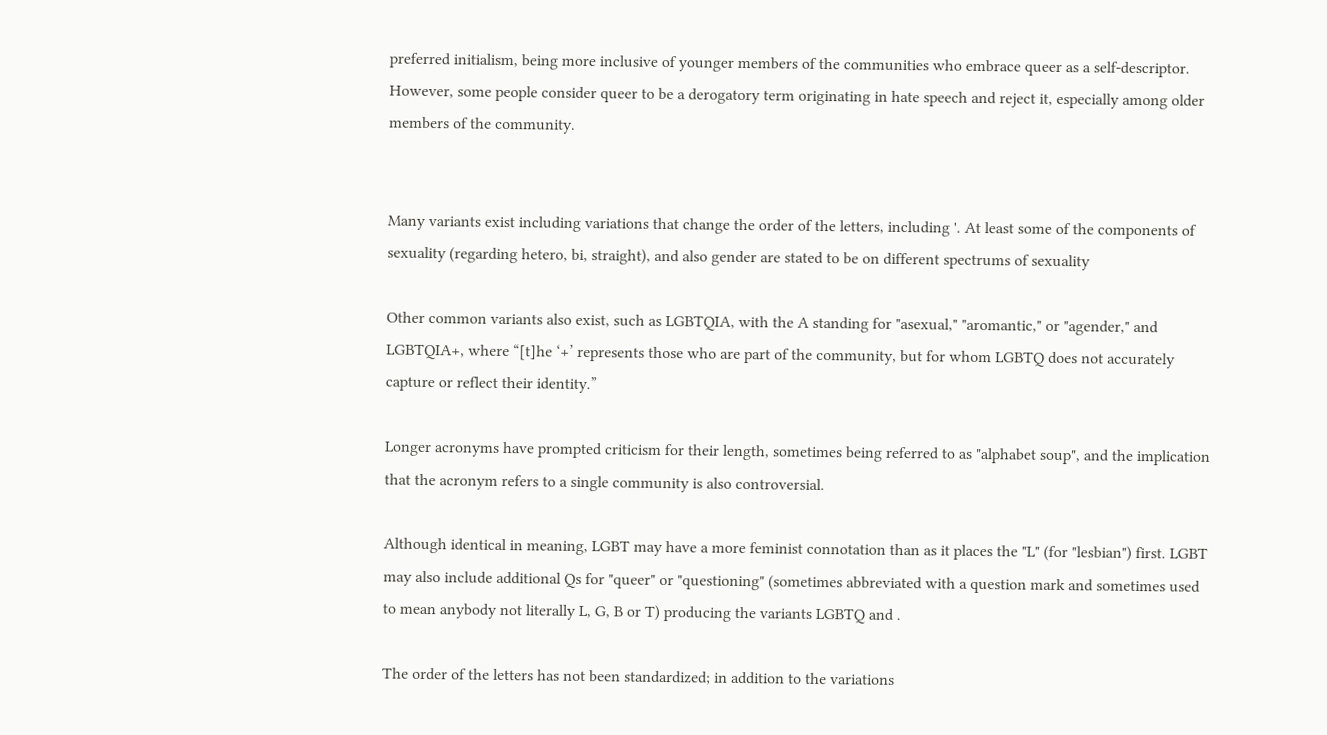preferred initialism, being more inclusive of younger members of the communities who embrace queer as a self-descriptor. However, some people consider queer to be a derogatory term originating in hate speech and reject it, especially among older members of the community.


Many variants exist including variations that change the order of the letters, including '. At least some of the components of sexuality (regarding hetero, bi, straight), and also gender are stated to be on different spectrums of sexuality

Other common variants also exist, such as LGBTQIA, with the A standing for "asexual," "aromantic," or "agender," and LGBTQIA+, where “[t]he ‘+’ represents those who are part of the community, but for whom LGBTQ does not accurately capture or reflect their identity.”

Longer acronyms have prompted criticism for their length, sometimes being referred to as "alphabet soup", and the implication that the acronym refers to a single community is also controversial.

Although identical in meaning, LGBT may have a more feminist connotation than as it places the "L" (for "lesbian") first. LGBT may also include additional Qs for "queer" or "questioning" (sometimes abbreviated with a question mark and sometimes used to mean anybody not literally L, G, B or T) producing the variants LGBTQ and .

The order of the letters has not been standardized; in addition to the variations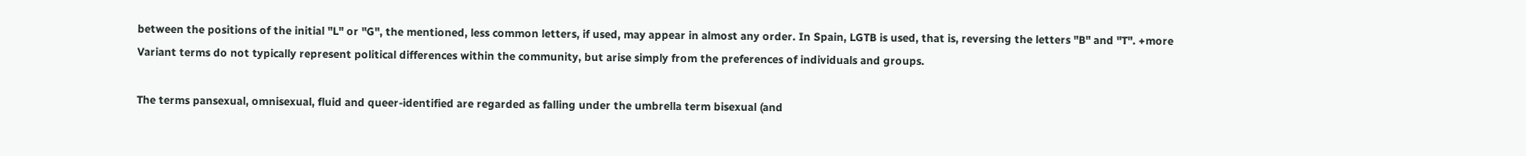between the positions of the initial "L" or "G", the mentioned, less common letters, if used, may appear in almost any order. In Spain, LGTB is used, that is, reversing the letters "B" and "T". +more Variant terms do not typically represent political differences within the community, but arise simply from the preferences of individuals and groups.

The terms pansexual, omnisexual, fluid and queer-identified are regarded as falling under the umbrella term bisexual (and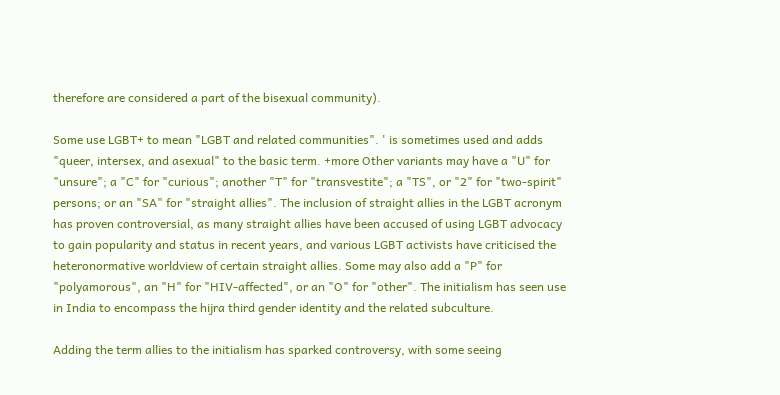therefore are considered a part of the bisexual community).

Some use LGBT+ to mean "LGBT and related communities". ' is sometimes used and adds "queer, intersex, and asexual" to the basic term. +more Other variants may have a "U" for "unsure"; a "C" for "curious"; another "T" for "transvestite"; a "TS", or "2" for "two-spirit" persons; or an "SA" for "straight allies". The inclusion of straight allies in the LGBT acronym has proven controversial, as many straight allies have been accused of using LGBT advocacy to gain popularity and status in recent years, and various LGBT activists have criticised the heteronormative worldview of certain straight allies. Some may also add a "P" for "polyamorous", an "H" for "HIV-affected", or an "O" for "other". The initialism has seen use in India to encompass the hijra third gender identity and the related subculture.

Adding the term allies to the initialism has sparked controversy, with some seeing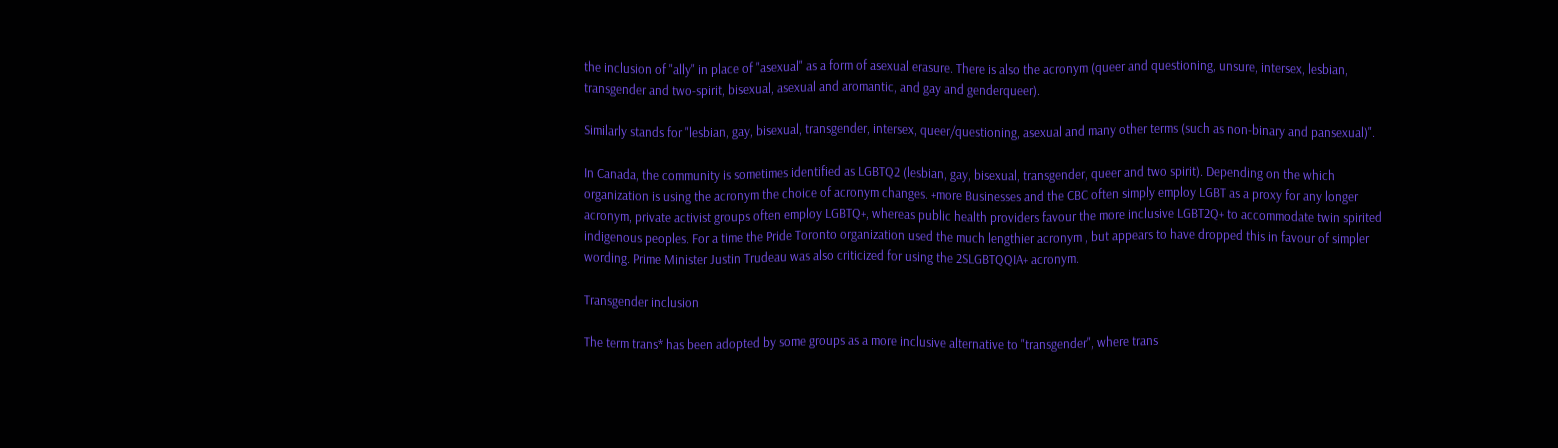the inclusion of "ally" in place of "asexual" as a form of asexual erasure. There is also the acronym (queer and questioning, unsure, intersex, lesbian, transgender and two-spirit, bisexual, asexual and aromantic, and gay and genderqueer).

Similarly stands for "lesbian, gay, bisexual, transgender, intersex, queer/questioning, asexual and many other terms (such as non-binary and pansexual)".

In Canada, the community is sometimes identified as LGBTQ2 (lesbian, gay, bisexual, transgender, queer and two spirit). Depending on the which organization is using the acronym the choice of acronym changes. +more Businesses and the CBC often simply employ LGBT as a proxy for any longer acronym, private activist groups often employ LGBTQ+, whereas public health providers favour the more inclusive LGBT2Q+ to accommodate twin spirited indigenous peoples. For a time the Pride Toronto organization used the much lengthier acronym , but appears to have dropped this in favour of simpler wording. Prime Minister Justin Trudeau was also criticized for using the 2SLGBTQQIA+ acronym.

Transgender inclusion

The term trans* has been adopted by some groups as a more inclusive alternative to "transgender", where trans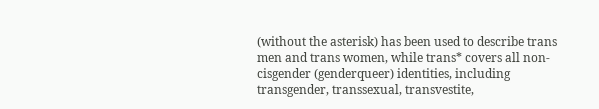(without the asterisk) has been used to describe trans men and trans women, while trans* covers all non-cisgender (genderqueer) identities, including transgender, transsexual, transvestite,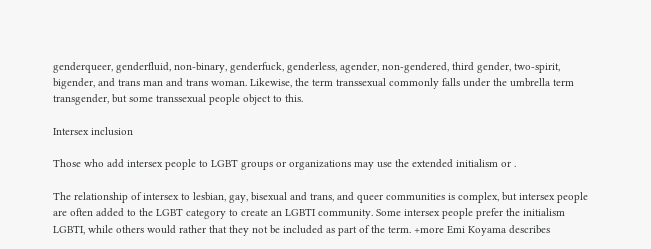genderqueer, genderfluid, non-binary, genderfuck, genderless, agender, non-gendered, third gender, two-spirit, bigender, and trans man and trans woman. Likewise, the term transsexual commonly falls under the umbrella term transgender, but some transsexual people object to this.

Intersex inclusion

Those who add intersex people to LGBT groups or organizations may use the extended initialism or .

The relationship of intersex to lesbian, gay, bisexual and trans, and queer communities is complex, but intersex people are often added to the LGBT category to create an LGBTI community. Some intersex people prefer the initialism LGBTI, while others would rather that they not be included as part of the term. +more Emi Koyama describes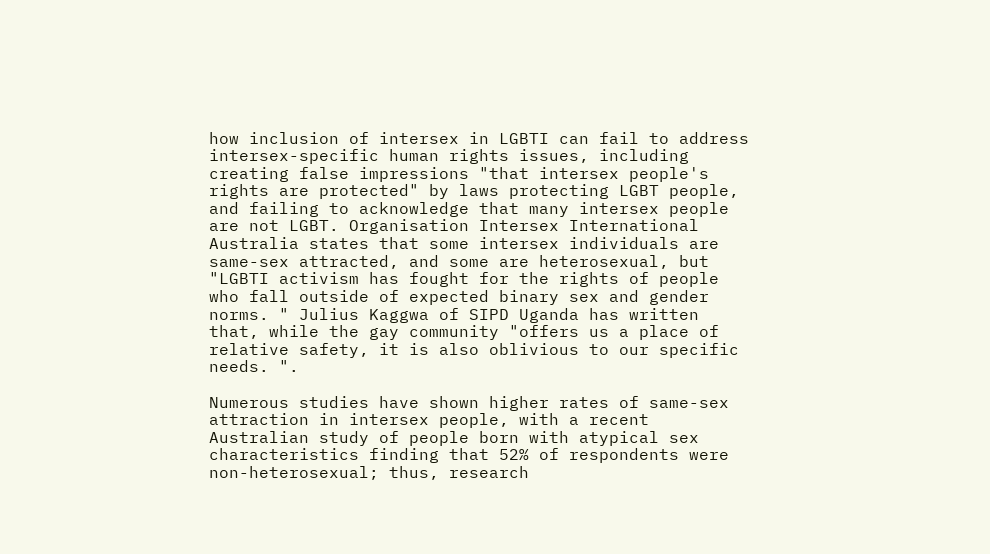how inclusion of intersex in LGBTI can fail to address intersex-specific human rights issues, including creating false impressions "that intersex people's rights are protected" by laws protecting LGBT people, and failing to acknowledge that many intersex people are not LGBT. Organisation Intersex International Australia states that some intersex individuals are same-sex attracted, and some are heterosexual, but "LGBTI activism has fought for the rights of people who fall outside of expected binary sex and gender norms. " Julius Kaggwa of SIPD Uganda has written that, while the gay community "offers us a place of relative safety, it is also oblivious to our specific needs. ".

Numerous studies have shown higher rates of same-sex attraction in intersex people, with a recent Australian study of people born with atypical sex characteristics finding that 52% of respondents were non-heterosexual; thus, research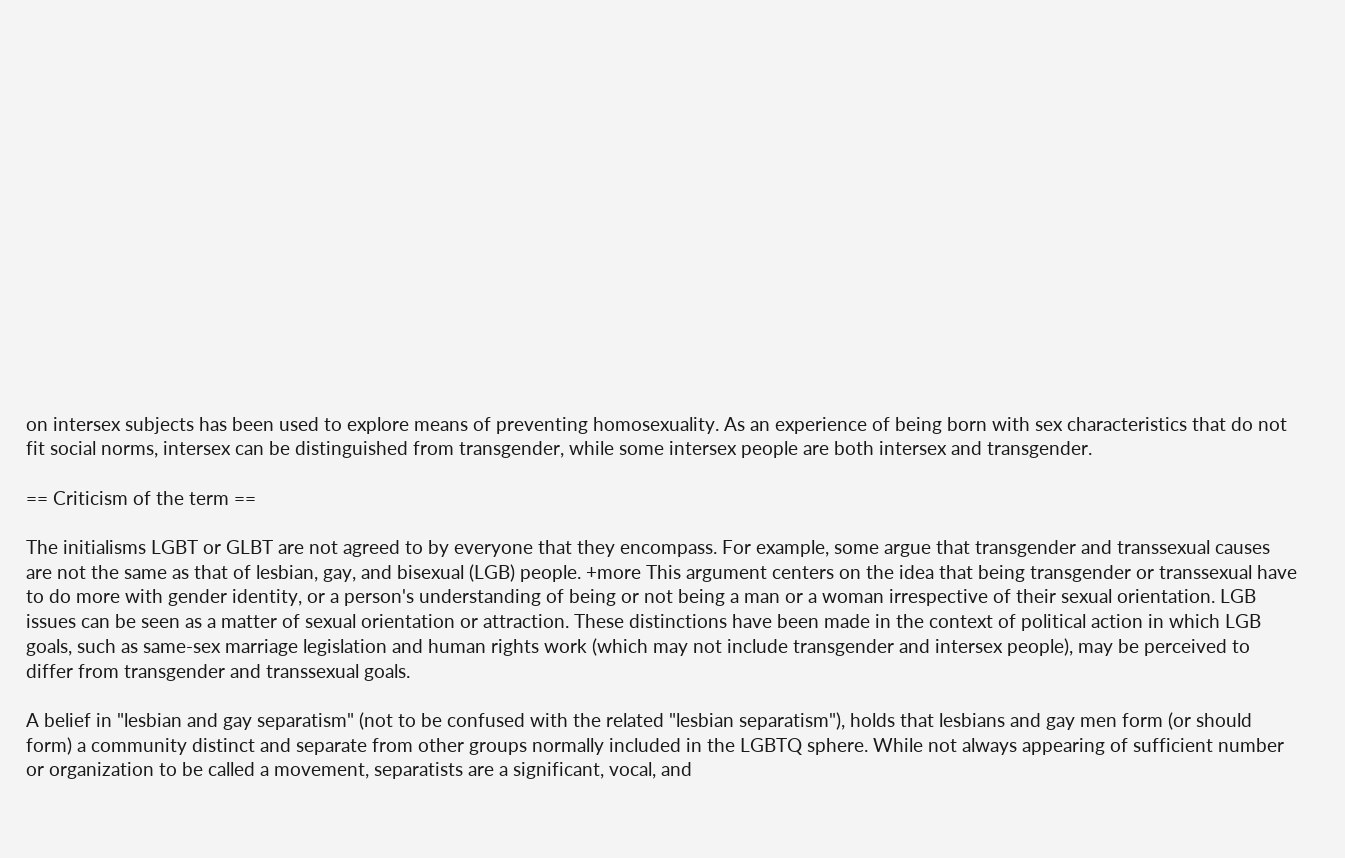on intersex subjects has been used to explore means of preventing homosexuality. As an experience of being born with sex characteristics that do not fit social norms, intersex can be distinguished from transgender, while some intersex people are both intersex and transgender.

== Criticism of the term ==

The initialisms LGBT or GLBT are not agreed to by everyone that they encompass. For example, some argue that transgender and transsexual causes are not the same as that of lesbian, gay, and bisexual (LGB) people. +more This argument centers on the idea that being transgender or transsexual have to do more with gender identity, or a person's understanding of being or not being a man or a woman irrespective of their sexual orientation. LGB issues can be seen as a matter of sexual orientation or attraction. These distinctions have been made in the context of political action in which LGB goals, such as same-sex marriage legislation and human rights work (which may not include transgender and intersex people), may be perceived to differ from transgender and transsexual goals.

A belief in "lesbian and gay separatism" (not to be confused with the related "lesbian separatism"), holds that lesbians and gay men form (or should form) a community distinct and separate from other groups normally included in the LGBTQ sphere. While not always appearing of sufficient number or organization to be called a movement, separatists are a significant, vocal, and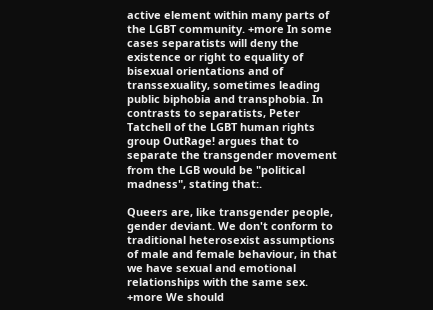active element within many parts of the LGBT community. +more In some cases separatists will deny the existence or right to equality of bisexual orientations and of transsexuality, sometimes leading public biphobia and transphobia. In contrasts to separatists, Peter Tatchell of the LGBT human rights group OutRage! argues that to separate the transgender movement from the LGB would be "political madness", stating that:.

Queers are, like transgender people, gender deviant. We don't conform to traditional heterosexist assumptions of male and female behaviour, in that we have sexual and emotional relationships with the same sex. +more We should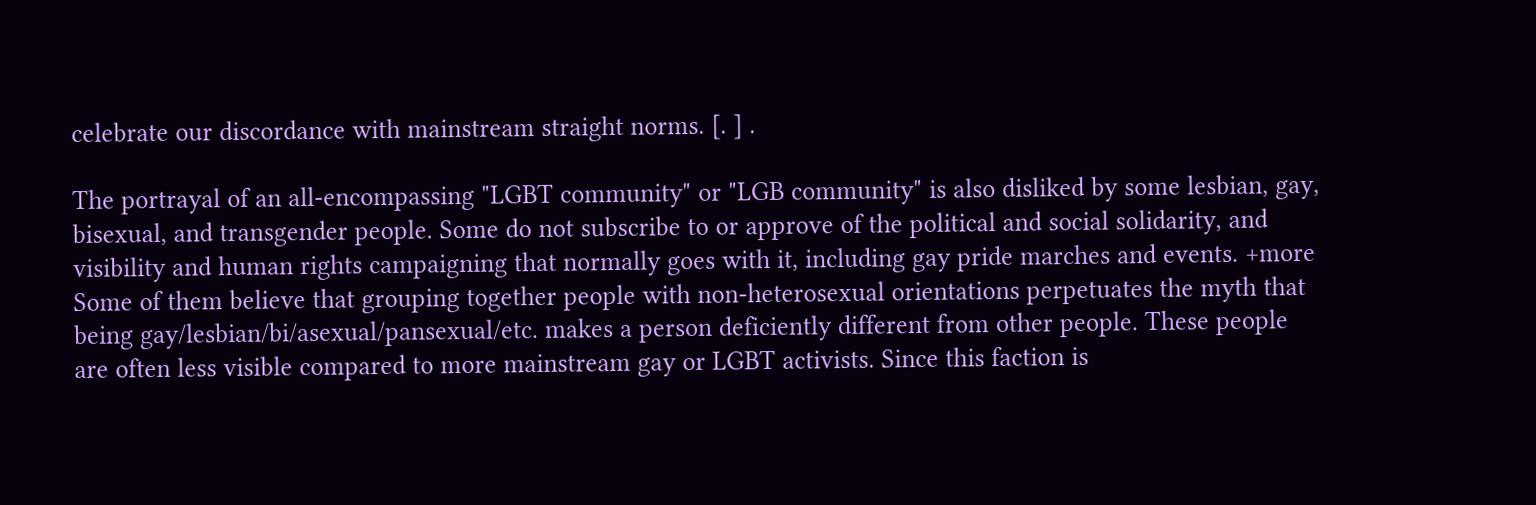celebrate our discordance with mainstream straight norms. [. ] .

The portrayal of an all-encompassing "LGBT community" or "LGB community" is also disliked by some lesbian, gay, bisexual, and transgender people. Some do not subscribe to or approve of the political and social solidarity, and visibility and human rights campaigning that normally goes with it, including gay pride marches and events. +more Some of them believe that grouping together people with non-heterosexual orientations perpetuates the myth that being gay/lesbian/bi/asexual/pansexual/etc. makes a person deficiently different from other people. These people are often less visible compared to more mainstream gay or LGBT activists. Since this faction is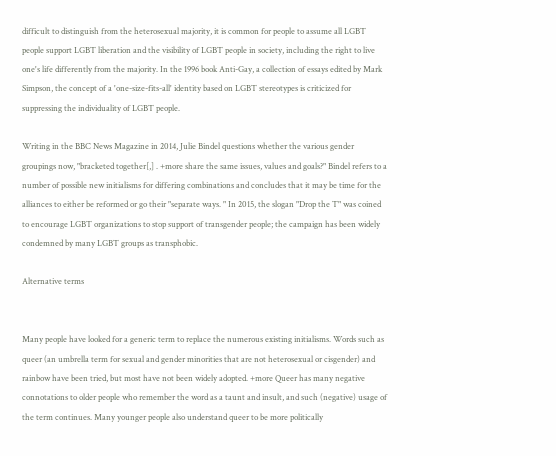difficult to distinguish from the heterosexual majority, it is common for people to assume all LGBT people support LGBT liberation and the visibility of LGBT people in society, including the right to live one's life differently from the majority. In the 1996 book Anti-Gay, a collection of essays edited by Mark Simpson, the concept of a 'one-size-fits-all' identity based on LGBT stereotypes is criticized for suppressing the individuality of LGBT people.

Writing in the BBC News Magazine in 2014, Julie Bindel questions whether the various gender groupings now, "bracketed together[,] . +more share the same issues, values and goals?" Bindel refers to a number of possible new initialisms for differing combinations and concludes that it may be time for the alliances to either be reformed or go their "separate ways. " In 2015, the slogan "Drop the T" was coined to encourage LGBT organizations to stop support of transgender people; the campaign has been widely condemned by many LGBT groups as transphobic.

Alternative terms


Many people have looked for a generic term to replace the numerous existing initialisms. Words such as queer (an umbrella term for sexual and gender minorities that are not heterosexual or cisgender) and rainbow have been tried, but most have not been widely adopted. +more Queer has many negative connotations to older people who remember the word as a taunt and insult, and such (negative) usage of the term continues. Many younger people also understand queer to be more politically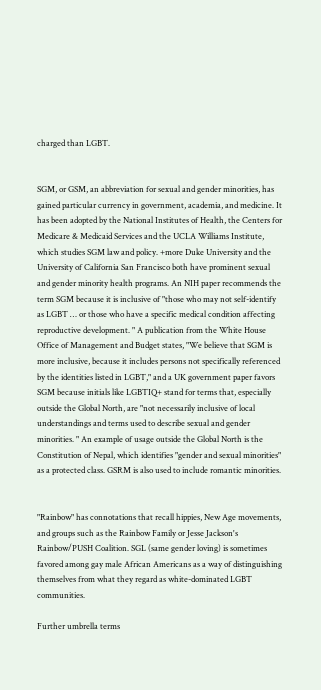charged than LGBT.


SGM, or GSM, an abbreviation for sexual and gender minorities, has gained particular currency in government, academia, and medicine. It has been adopted by the National Institutes of Health, the Centers for Medicare & Medicaid Services and the UCLA Williams Institute, which studies SGM law and policy. +more Duke University and the University of California San Francisco both have prominent sexual and gender minority health programs. An NIH paper recommends the term SGM because it is inclusive of "those who may not self-identify as LGBT … or those who have a specific medical condition affecting reproductive development. " A publication from the White House Office of Management and Budget states, "We believe that SGM is more inclusive, because it includes persons not specifically referenced by the identities listed in LGBT," and a UK government paper favors SGM because initials like LGBTIQ+ stand for terms that, especially outside the Global North, are "not necessarily inclusive of local understandings and terms used to describe sexual and gender minorities. " An example of usage outside the Global North is the Constitution of Nepal, which identifies "gender and sexual minorities" as a protected class. GSRM is also used to include romantic minorities.


"Rainbow" has connotations that recall hippies, New Age movements, and groups such as the Rainbow Family or Jesse Jackson's Rainbow/PUSH Coalition. SGL (same gender loving) is sometimes favored among gay male African Americans as a way of distinguishing themselves from what they regard as white-dominated LGBT communities.

Further umbrella terms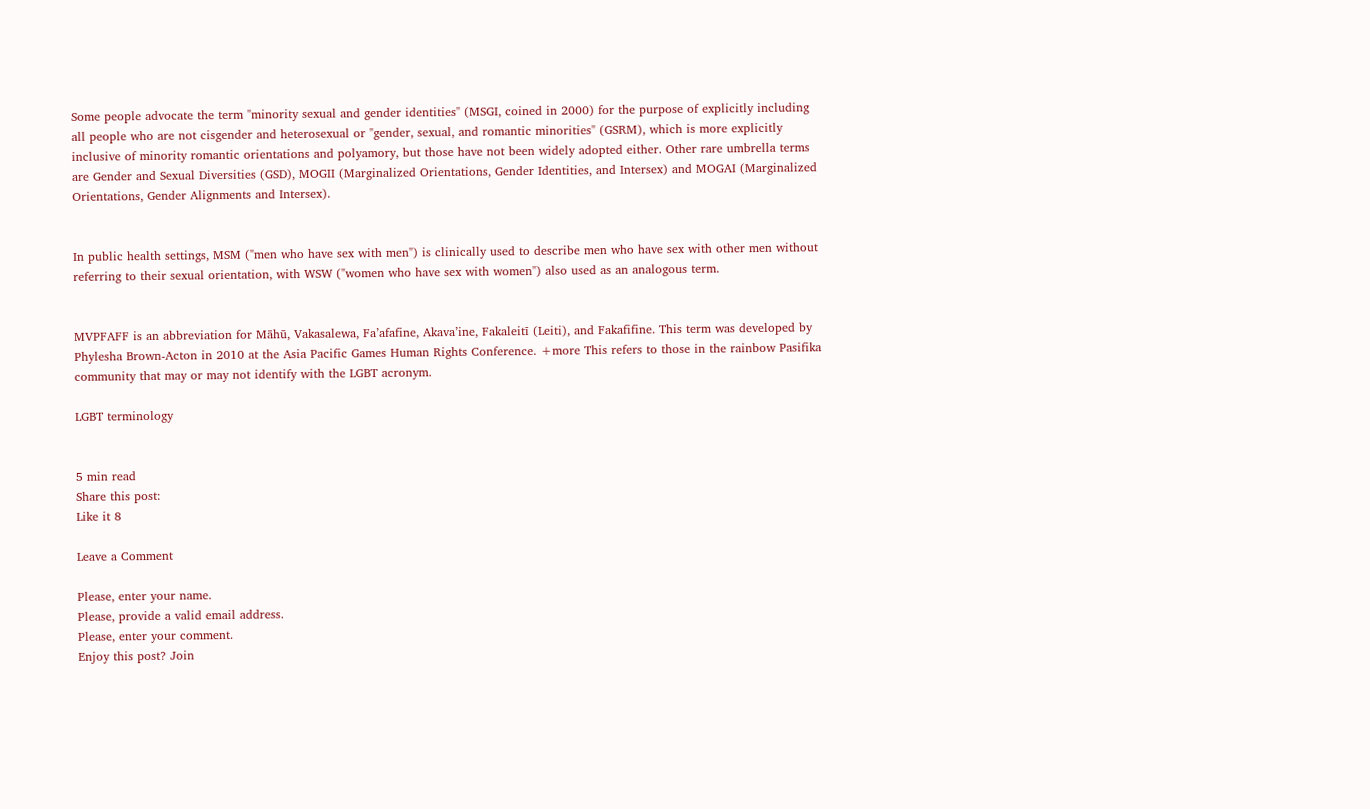Some people advocate the term "minority sexual and gender identities" (MSGI, coined in 2000) for the purpose of explicitly including all people who are not cisgender and heterosexual or "gender, sexual, and romantic minorities" (GSRM), which is more explicitly inclusive of minority romantic orientations and polyamory, but those have not been widely adopted either. Other rare umbrella terms are Gender and Sexual Diversities (GSD), MOGII (Marginalized Orientations, Gender Identities, and Intersex) and MOGAI (Marginalized Orientations, Gender Alignments and Intersex).


In public health settings, MSM ("men who have sex with men") is clinically used to describe men who have sex with other men without referring to their sexual orientation, with WSW ("women who have sex with women") also used as an analogous term.


MVPFAFF is an abbreviation for Māhū, Vakasalewa, Fa’afafine, Akava’ine, Fakaleitī (Leiti), and Fakafifine. This term was developed by Phylesha Brown-Acton in 2010 at the Asia Pacific Games Human Rights Conference. +more This refers to those in the rainbow Pasifika community that may or may not identify with the LGBT acronym.

LGBT terminology


5 min read
Share this post:
Like it 8

Leave a Comment

Please, enter your name.
Please, provide a valid email address.
Please, enter your comment.
Enjoy this post? Join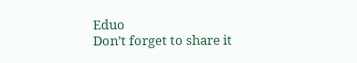Eduo
Don’t forget to share it